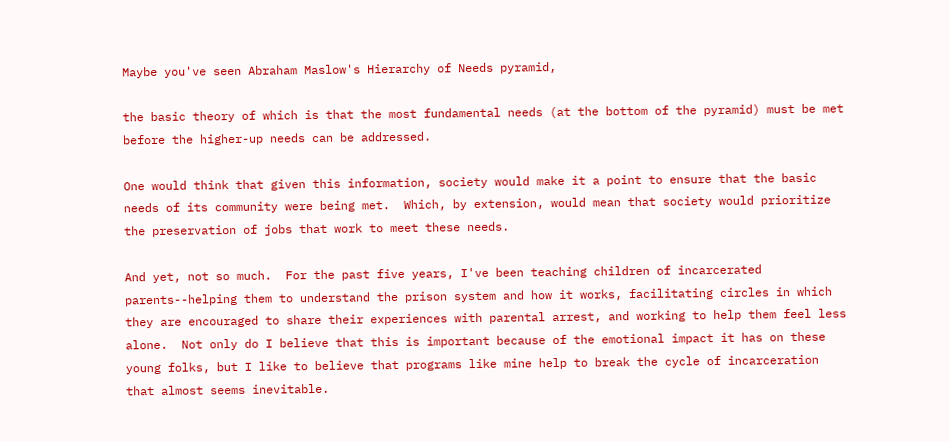Maybe you've seen Abraham Maslow's Hierarchy of Needs pyramid,

the basic theory of which is that the most fundamental needs (at the bottom of the pyramid) must be met before the higher-up needs can be addressed.

One would think that given this information, society would make it a point to ensure that the basic needs of its community were being met.  Which, by extension, would mean that society would prioritize the preservation of jobs that work to meet these needs.

And yet, not so much.  For the past five years, I've been teaching children of incarcerated parents--helping them to understand the prison system and how it works, facilitating circles in which they are encouraged to share their experiences with parental arrest, and working to help them feel less alone.  Not only do I believe that this is important because of the emotional impact it has on these young folks, but I like to believe that programs like mine help to break the cycle of incarceration that almost seems inevitable.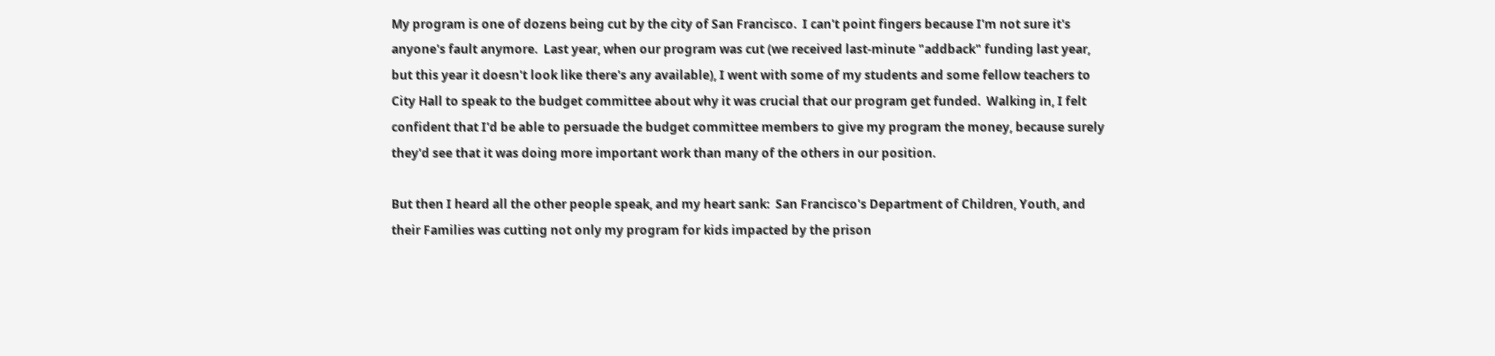My program is one of dozens being cut by the city of San Francisco.  I can't point fingers because I'm not sure it's anyone's fault anymore.  Last year, when our program was cut (we received last-minute "addback" funding last year, but this year it doesn't look like there's any available), I went with some of my students and some fellow teachers to City Hall to speak to the budget committee about why it was crucial that our program get funded.  Walking in, I felt confident that I'd be able to persuade the budget committee members to give my program the money, because surely they'd see that it was doing more important work than many of the others in our position.

But then I heard all the other people speak, and my heart sank:  San Francisco's Department of Children, Youth, and their Families was cutting not only my program for kids impacted by the prison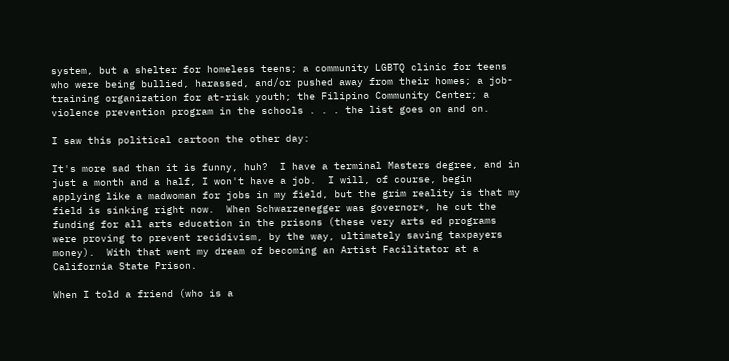system, but a shelter for homeless teens; a community LGBTQ clinic for teens who were being bullied, harassed, and/or pushed away from their homes; a job-training organization for at-risk youth; the Filipino Community Center; a violence prevention program in the schools . . . the list goes on and on.

I saw this political cartoon the other day:

It's more sad than it is funny, huh?  I have a terminal Masters degree, and in just a month and a half, I won't have a job.  I will, of course, begin applying like a madwoman for jobs in my field, but the grim reality is that my field is sinking right now.  When Schwarzenegger was governor*, he cut the funding for all arts education in the prisons (these very arts ed programs were proving to prevent recidivism, by the way, ultimately saving taxpayers money).  With that went my dream of becoming an Artist Facilitator at a California State Prison.

When I told a friend (who is a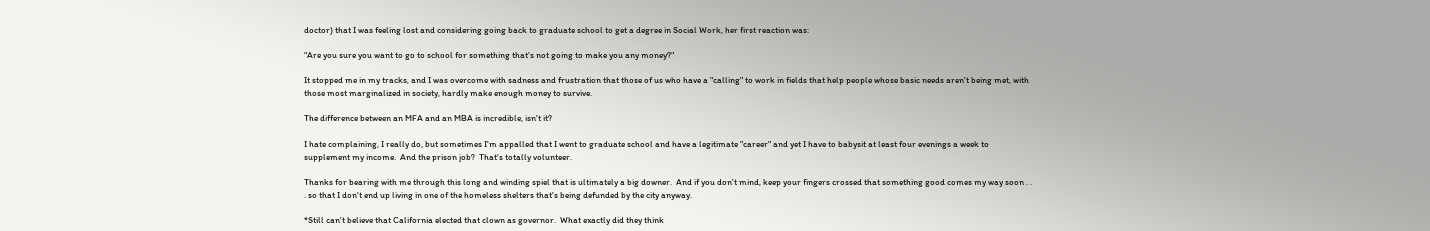doctor) that I was feeling lost and considering going back to graduate school to get a degree in Social Work, her first reaction was:

"Are you sure you want to go to school for something that's not going to make you any money?"

It stopped me in my tracks, and I was overcome with sadness and frustration that those of us who have a "calling" to work in fields that help people whose basic needs aren't being met, with those most marginalized in society, hardly make enough money to survive.

The difference between an MFA and an MBA is incredible, isn't it?

I hate complaining, I really do, but sometimes I'm appalled that I went to graduate school and have a legitimate "career" and yet I have to babysit at least four evenings a week to supplement my income.  And the prison job?  That's totally volunteer.

Thanks for bearing with me through this long and winding spiel that is ultimately a big downer.  And if you don't mind, keep your fingers crossed that something good comes my way soon . . . so that I don't end up living in one of the homeless shelters that's being defunded by the city anyway.

*Still can't believe that California elected that clown as governor.  What exactly did they think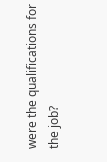were the qualifications for the job?